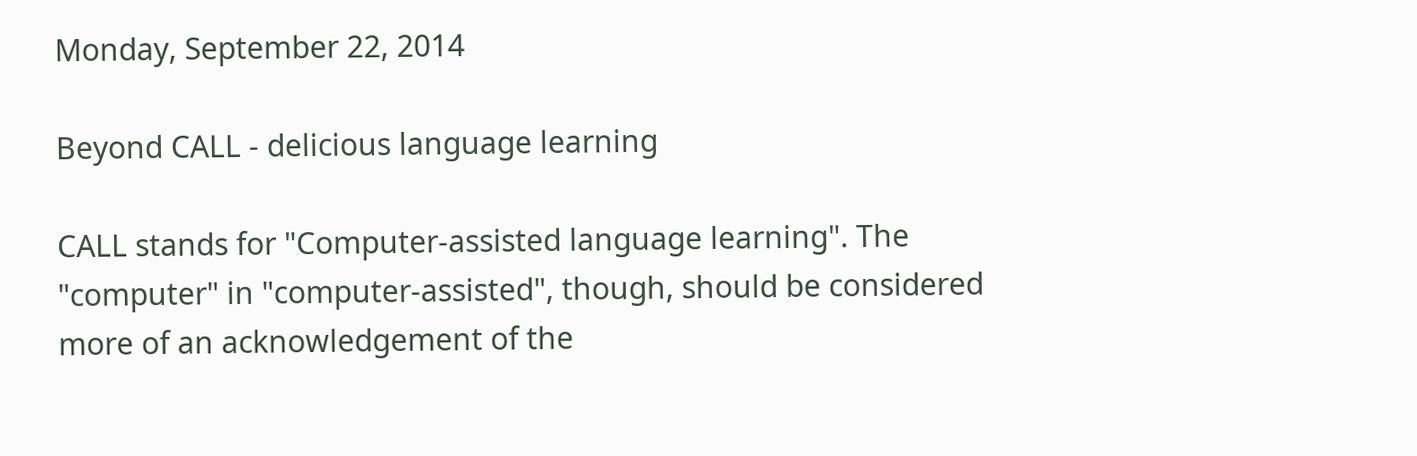Monday, September 22, 2014

Beyond CALL - delicious language learning

CALL stands for "Computer-assisted language learning". The "computer" in "computer-assisted", though, should be considered more of an acknowledgement of the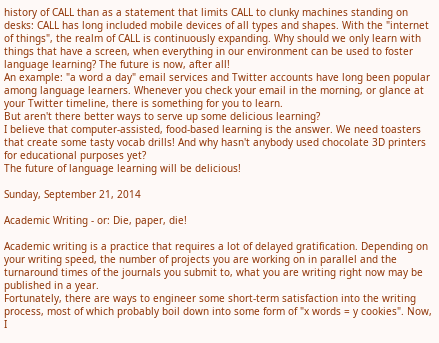history of CALL than as a statement that limits CALL to clunky machines standing on desks: CALL has long included mobile devices of all types and shapes. With the "internet of things", the realm of CALL is continuously expanding. Why should we only learn with things that have a screen, when everything in our environment can be used to foster language learning? The future is now, after all!
An example: "a word a day" email services and Twitter accounts have long been popular among language learners. Whenever you check your email in the morning, or glance at your Twitter timeline, there is something for you to learn.
But aren't there better ways to serve up some delicious learning?
I believe that computer-assisted, food-based learning is the answer. We need toasters that create some tasty vocab drills! And why hasn't anybody used chocolate 3D printers for educational purposes yet?
The future of language learning will be delicious!

Sunday, September 21, 2014

Academic Writing - or: Die, paper, die!

Academic writing is a practice that requires a lot of delayed gratification. Depending on your writing speed, the number of projects you are working on in parallel and the turnaround times of the journals you submit to, what you are writing right now may be published in a year.
Fortunately, there are ways to engineer some short-term satisfaction into the writing process, most of which probably boil down into some form of "x words = y cookies". Now, I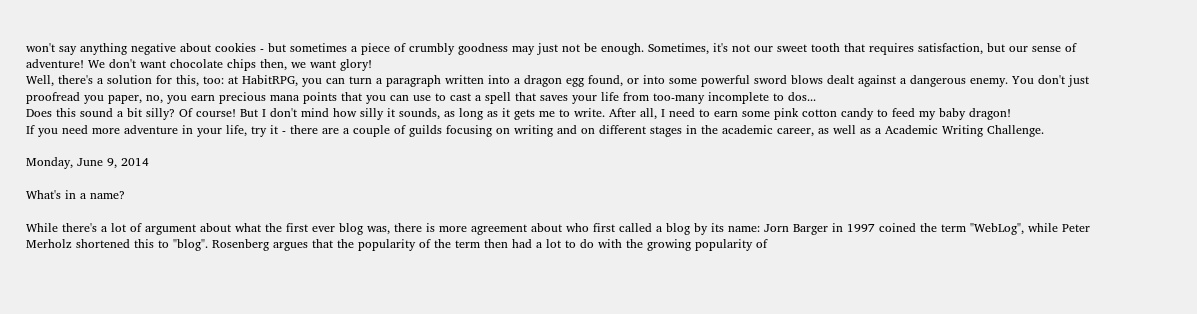won't say anything negative about cookies - but sometimes a piece of crumbly goodness may just not be enough. Sometimes, it's not our sweet tooth that requires satisfaction, but our sense of adventure! We don't want chocolate chips then, we want glory!
Well, there's a solution for this, too: at HabitRPG, you can turn a paragraph written into a dragon egg found, or into some powerful sword blows dealt against a dangerous enemy. You don't just proofread you paper, no, you earn precious mana points that you can use to cast a spell that saves your life from too-many incomplete to dos...
Does this sound a bit silly? Of course! But I don't mind how silly it sounds, as long as it gets me to write. After all, I need to earn some pink cotton candy to feed my baby dragon!
If you need more adventure in your life, try it - there are a couple of guilds focusing on writing and on different stages in the academic career, as well as a Academic Writing Challenge.

Monday, June 9, 2014

What's in a name?

While there's a lot of argument about what the first ever blog was, there is more agreement about who first called a blog by its name: Jorn Barger in 1997 coined the term "WebLog", while Peter Merholz shortened this to "blog". Rosenberg argues that the popularity of the term then had a lot to do with the growing popularity of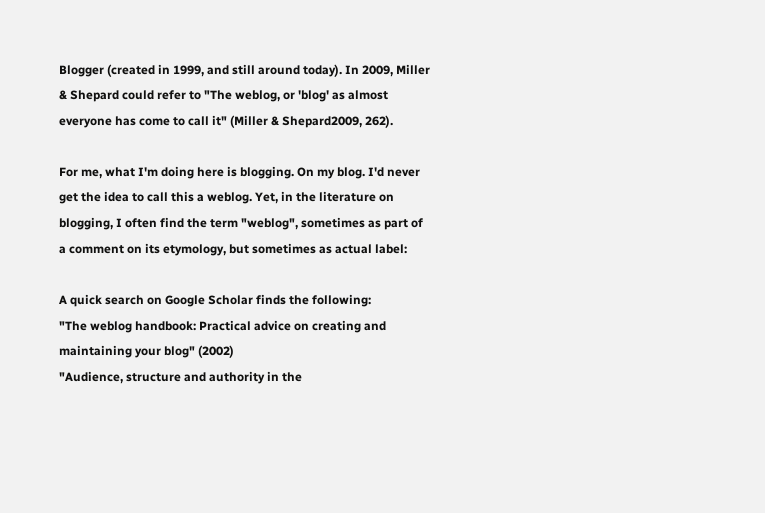Blogger (created in 1999, and still around today). In 2009, Miller & Shepard could refer to "The weblog, or 'blog' as almost everyone has come to call it" (Miller & Shepard2009, 262).

For me, what I'm doing here is blogging. On my blog. I'd never get the idea to call this a weblog. Yet, in the literature on blogging, I often find the term "weblog", sometimes as part of a comment on its etymology, but sometimes as actual label:

A quick search on Google Scholar finds the following:
"The weblog handbook: Practical advice on creating and maintaining your blog" (2002)
"Audience, structure and authority in the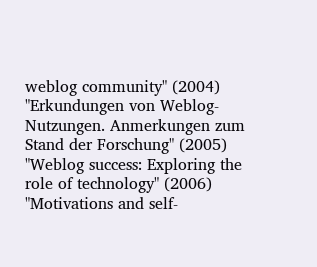weblog community" (2004)
"Erkundungen von Weblog-Nutzungen. Anmerkungen zum Stand der Forschung" (2005)
"Weblog success: Exploring the role of technology" (2006)
"Motivations and self-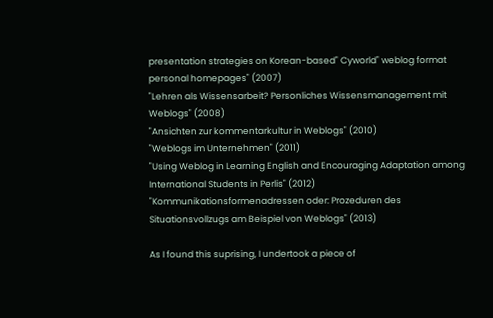presentation strategies on Korean-based" Cyworld" weblog format personal homepages" (2007)
"Lehren als Wissensarbeit? Personliches Wissensmanagement mit Weblogs" (2008)
"Ansichten zur kommentarkultur in Weblogs" (2010)
"Weblogs im Unternehmen" (2011)
"Using Weblog in Learning English and Encouraging Adaptation among International Students in Perlis" (2012)
"Kommunikationsformenadressen oder: Prozeduren des Situationsvollzugs am Beispiel von Weblogs" (2013)

As I found this suprising, I undertook a piece of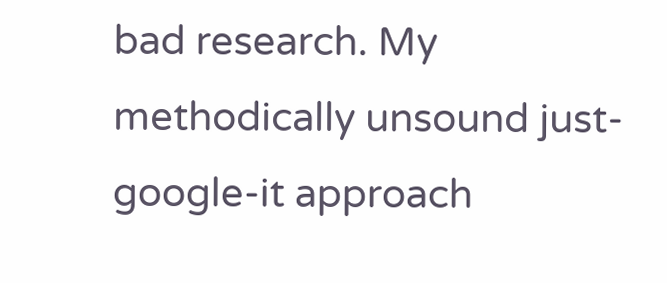bad research. My methodically unsound just-google-it approach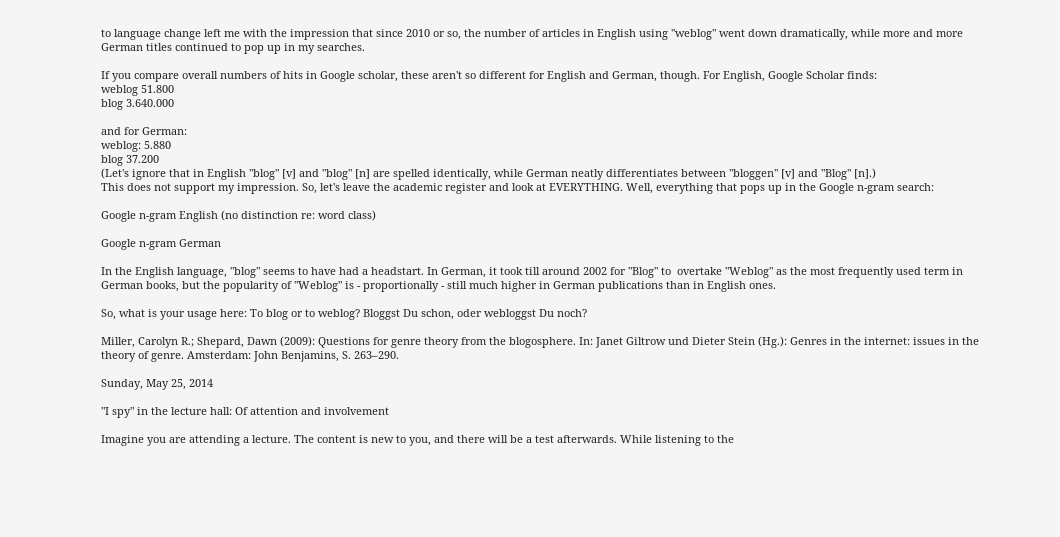to language change left me with the impression that since 2010 or so, the number of articles in English using "weblog" went down dramatically, while more and more German titles continued to pop up in my searches.

If you compare overall numbers of hits in Google scholar, these aren't so different for English and German, though. For English, Google Scholar finds:
weblog 51.800
blog 3.640.000

and for German:
weblog: 5.880
blog 37.200
(Let's ignore that in English "blog" [v] and "blog" [n] are spelled identically, while German neatly differentiates between "bloggen" [v] and "Blog" [n].)
This does not support my impression. So, let's leave the academic register and look at EVERYTHING. Well, everything that pops up in the Google n-gram search:

Google n-gram English (no distinction re: word class)

Google n-gram German

In the English language, "blog" seems to have had a headstart. In German, it took till around 2002 for "Blog" to  overtake "Weblog" as the most frequently used term in German books, but the popularity of "Weblog" is - proportionally - still much higher in German publications than in English ones.

So, what is your usage here: To blog or to weblog? Bloggst Du schon, oder webloggst Du noch?

Miller, Carolyn R.; Shepard, Dawn (2009): Questions for genre theory from the blogosphere. In: Janet Giltrow und Dieter Stein (Hg.): Genres in the internet: issues in the theory of genre. Amsterdam: John Benjamins, S. 263–290.

Sunday, May 25, 2014

"I spy" in the lecture hall: Of attention and involvement

Imagine you are attending a lecture. The content is new to you, and there will be a test afterwards. While listening to the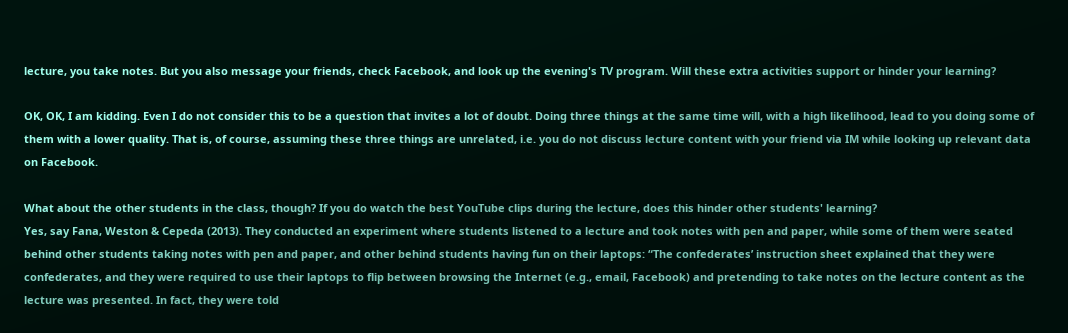lecture, you take notes. But you also message your friends, check Facebook, and look up the evening's TV program. Will these extra activities support or hinder your learning?

OK, OK, I am kidding. Even I do not consider this to be a question that invites a lot of doubt. Doing three things at the same time will, with a high likelihood, lead to you doing some of them with a lower quality. That is, of course, assuming these three things are unrelated, i.e. you do not discuss lecture content with your friend via IM while looking up relevant data on Facebook.

What about the other students in the class, though? If you do watch the best YouTube clips during the lecture, does this hinder other students' learning?
Yes, say Fana, Weston & Cepeda (2013). They conducted an experiment where students listened to a lecture and took notes with pen and paper, while some of them were seated behind other students taking notes with pen and paper, and other behind students having fun on their laptops: “The confederates’ instruction sheet explained that they were confederates, and they were required to use their laptops to flip between browsing the Internet (e.g., email, Facebook) and pretending to take notes on the lecture content as the lecture was presented. In fact, they were told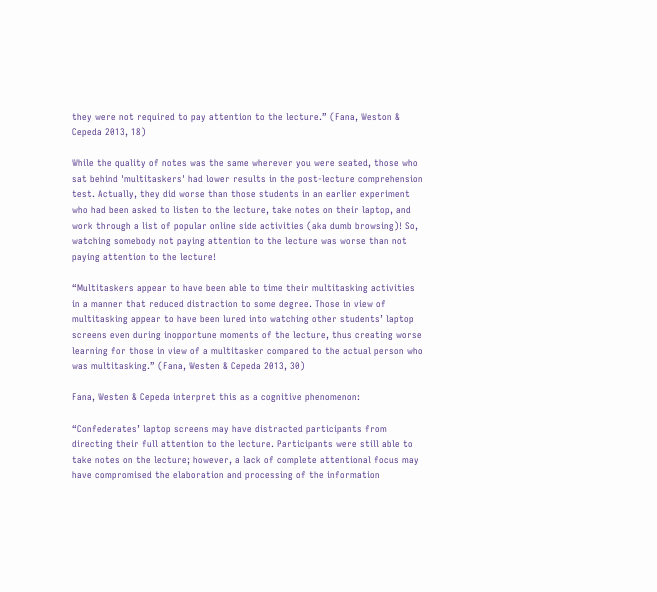they were not required to pay attention to the lecture.” (Fana, Weston & Cepeda 2013, 18)

While the quality of notes was the same wherever you were seated, those who sat behind 'multitaskers' had lower results in the post-lecture comprehension test. Actually, they did worse than those students in an earlier experiment who had been asked to listen to the lecture, take notes on their laptop, and work through a list of popular online side activities (aka dumb browsing)! So, watching somebody not paying attention to the lecture was worse than not paying attention to the lecture!

“Multitaskers appear to have been able to time their multitasking activities in a manner that reduced distraction to some degree. Those in view of multitasking appear to have been lured into watching other students’ laptop screens even during inopportune moments of the lecture, thus creating worse learning for those in view of a multitasker compared to the actual person who was multitasking.” (Fana, Westen & Cepeda 2013, 30)

Fana, Westen & Cepeda interpret this as a cognitive phenomenon:

“Confederates’ laptop screens may have distracted participants from directing their full attention to the lecture. Participants were still able to take notes on the lecture; however, a lack of complete attentional focus may have compromised the elaboration and processing of the information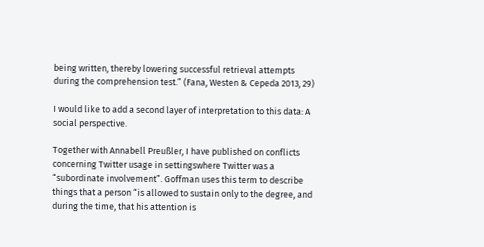being written, thereby lowering successful retrieval attempts during the comprehension test.” (Fana, Westen & Cepeda 2013, 29)

I would like to add a second layer of interpretation to this data: A social perspective.

Together with Annabell Preußler, I have published on conflicts concerning Twitter usage in settingswhere Twitter was a “subordinate involvement”. Goffman uses this term to describe things that a person “is allowed to sustain only to the degree, and during the time, that his attention is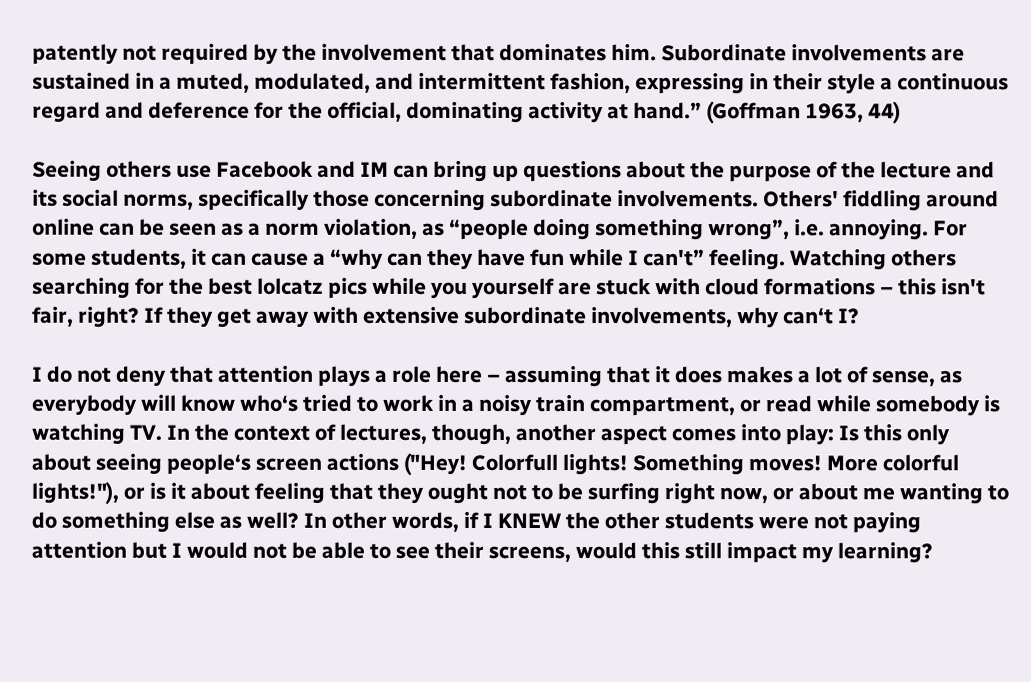patently not required by the involvement that dominates him. Subordinate involvements are sustained in a muted, modulated, and intermittent fashion, expressing in their style a continuous regard and deference for the official, dominating activity at hand.” (Goffman 1963, 44)

Seeing others use Facebook and IM can bring up questions about the purpose of the lecture and its social norms, specifically those concerning subordinate involvements. Others' fiddling around online can be seen as a norm violation, as “people doing something wrong”, i.e. annoying. For some students, it can cause a “why can they have fun while I can't” feeling. Watching others searching for the best lolcatz pics while you yourself are stuck with cloud formations – this isn't fair, right? If they get away with extensive subordinate involvements, why can‘t I?

I do not deny that attention plays a role here – assuming that it does makes a lot of sense, as everybody will know who‘s tried to work in a noisy train compartment, or read while somebody is watching TV. In the context of lectures, though, another aspect comes into play: Is this only about seeing people‘s screen actions ("Hey! Colorfull lights! Something moves! More colorful lights!"), or is it about feeling that they ought not to be surfing right now, or about me wanting to do something else as well? In other words, if I KNEW the other students were not paying attention but I would not be able to see their screens, would this still impact my learning?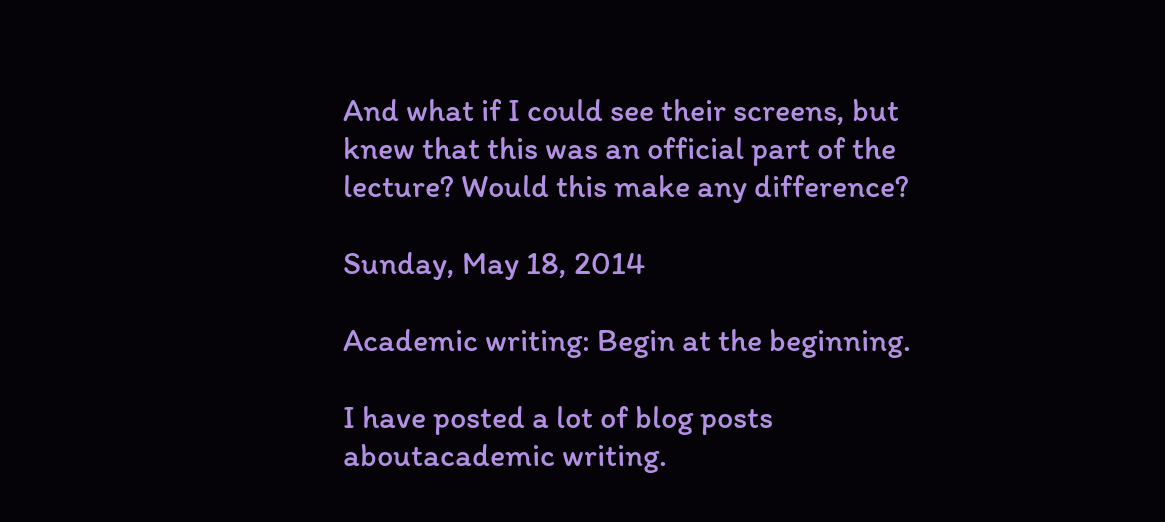And what if I could see their screens, but knew that this was an official part of the lecture? Would this make any difference?

Sunday, May 18, 2014

Academic writing: Begin at the beginning.

I have posted a lot of blog posts aboutacademic writing.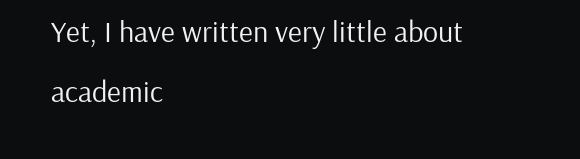Yet, I have written very little about academic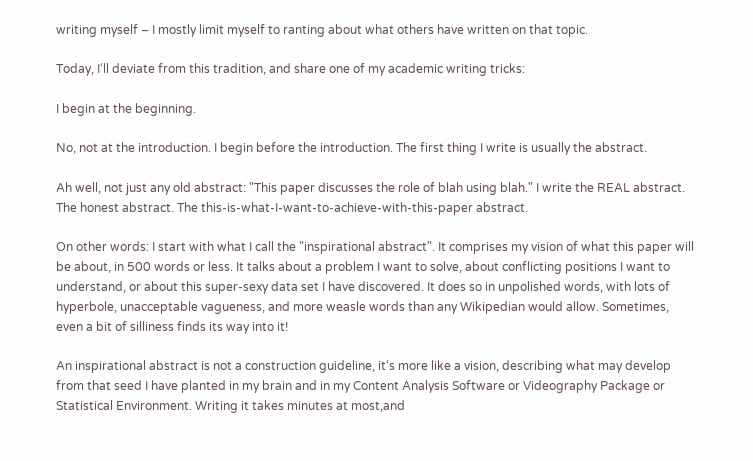writing myself – I mostly limit myself to ranting about what others have written on that topic.

Today, I‘ll deviate from this tradition, and share one of my academic writing tricks:

I begin at the beginning.

No, not at the introduction. I begin before the introduction. The first thing I write is usually the abstract.

Ah well, not just any old abstract: "This paper discusses the role of blah using blah." I write the REAL abstract. The honest abstract. The this-is-what-I-want-to-achieve-with-this-paper abstract.

On other words: I start with what I call the "inspirational abstract". It comprises my vision of what this paper will be about, in 500 words or less. It talks about a problem I want to solve, about conflicting positions I want to understand, or about this super-sexy data set I have discovered. It does so in unpolished words, with lots of hyperbole, unacceptable vagueness, and more weasle words than any Wikipedian would allow. Sometimes, even a bit of silliness finds its way into it!

An inspirational abstract is not a construction guideline, it‘s more like a vision, describing what may develop from that seed I have planted in my brain and in my Content Analysis Software or Videography Package or Statistical Environment. Writing it takes minutes at most,and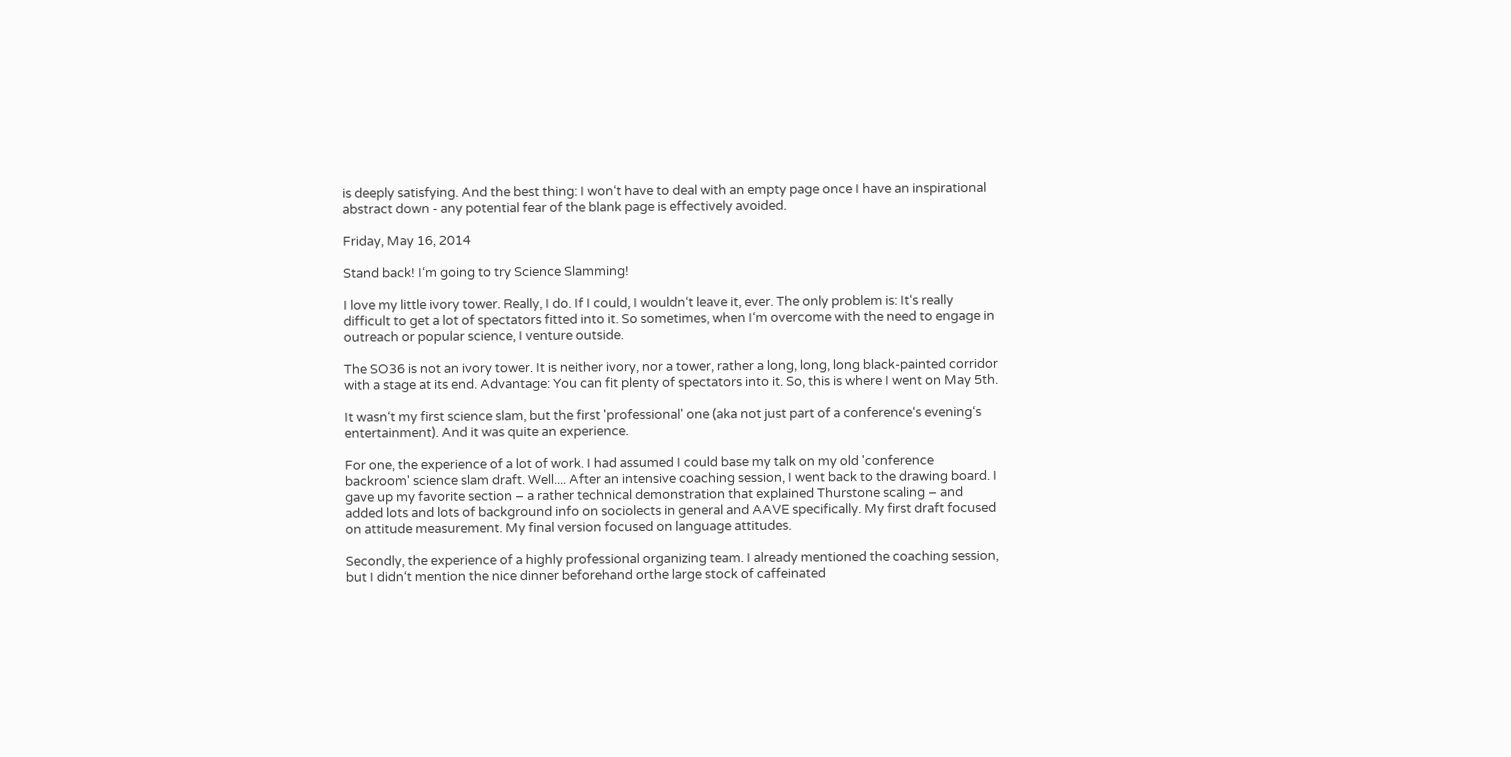is deeply satisfying. And the best thing: I won‘t have to deal with an empty page once I have an inspirational abstract down - any potential fear of the blank page is effectively avoided.

Friday, May 16, 2014

Stand back! I‘m going to try Science Slamming!

I love my little ivory tower. Really, I do. If I could, I wouldn‘t leave it, ever. The only problem is: It‘s really difficult to get a lot of spectators fitted into it. So sometimes, when I‘m overcome with the need to engage in outreach or popular science, I venture outside.

The SO36 is not an ivory tower. It is neither ivory, nor a tower, rather a long, long, long black-painted corridor with a stage at its end. Advantage: You can fit plenty of spectators into it. So, this is where I went on May 5th.

It wasn‘t my first science slam, but the first 'professional' one (aka not just part of a conference‘s evening‘s entertainment). And it was quite an experience.

For one, the experience of a lot of work. I had assumed I could base my talk on my old 'conference backroom' science slam draft. Well.... After an intensive coaching session, I went back to the drawing board. I gave up my favorite section – a rather technical demonstration that explained Thurstone scaling – and added lots and lots of background info on sociolects in general and AAVE specifically. My first draft focused on attitude measurement. My final version focused on language attitudes.

Secondly, the experience of a highly professional organizing team. I already mentioned the coaching session, but I didn‘t mention the nice dinner beforehand orthe large stock of caffeinated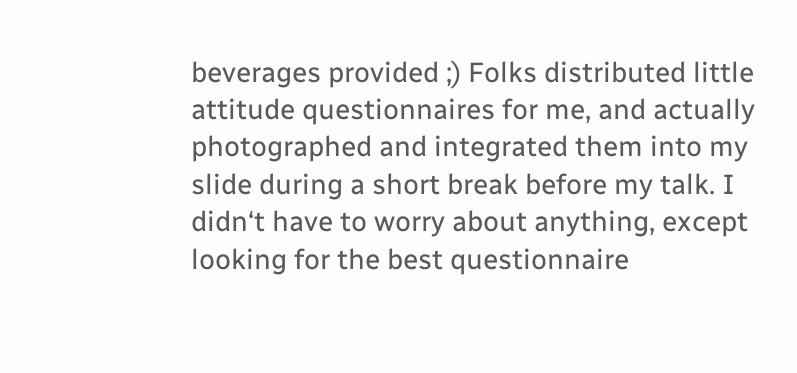beverages provided ;) Folks distributed little attitude questionnaires for me, and actually photographed and integrated them into my slide during a short break before my talk. I didn‘t have to worry about anything, except looking for the best questionnaire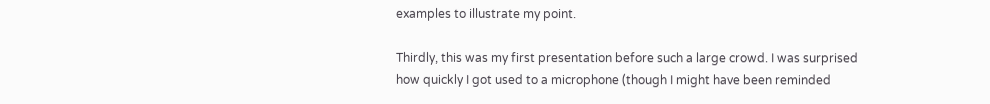examples to illustrate my point.

Thirdly, this was my first presentation before such a large crowd. I was surprised how quickly I got used to a microphone (though I might have been reminded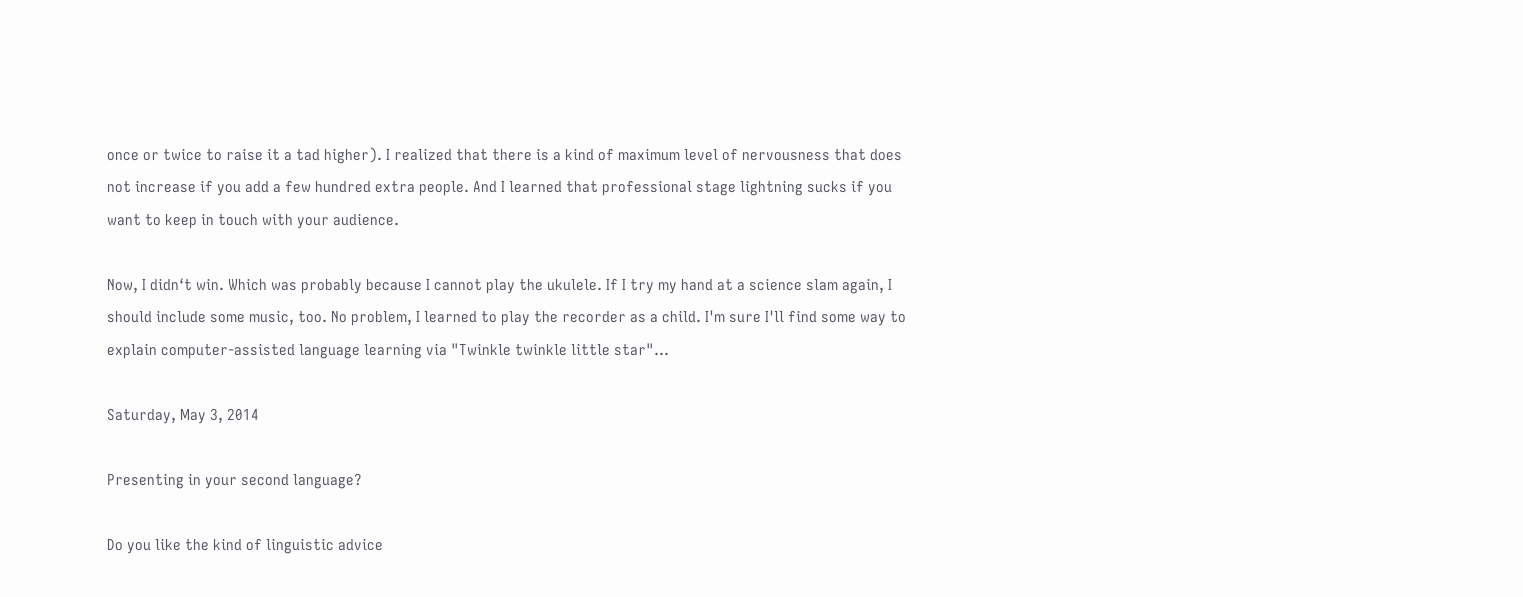once or twice to raise it a tad higher). I realized that there is a kind of maximum level of nervousness that does not increase if you add a few hundred extra people. And I learned that professional stage lightning sucks if you want to keep in touch with your audience.

Now, I didn‘t win. Which was probably because I cannot play the ukulele. If I try my hand at a science slam again, I should include some music, too. No problem, I learned to play the recorder as a child. I'm sure I'll find some way to explain computer-assisted language learning via "Twinkle twinkle little star"...

Saturday, May 3, 2014

Presenting in your second language?

Do you like the kind of linguistic advice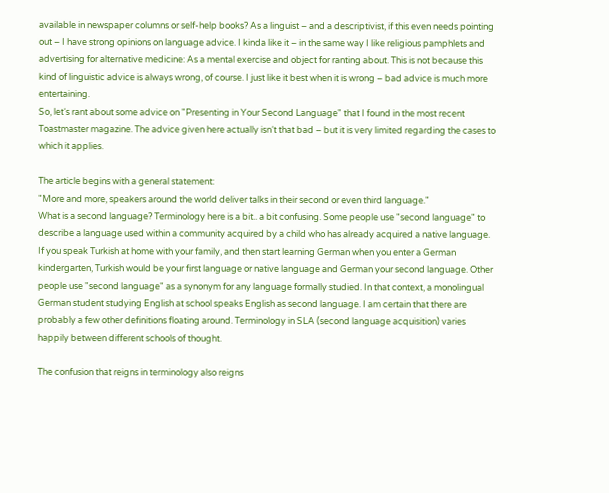available in newspaper columns or self-help books? As a linguist – and a descriptivist, if this even needs pointing out – I have strong opinions on language advice. I kinda like it – in the same way I like religious pamphlets and advertising for alternative medicine: As a mental exercise and object for ranting about. This is not because this kind of linguistic advice is always wrong, of course. I just like it best when it is wrong – bad advice is much more entertaining.
So, let‘s rant about some advice on "Presenting in Your Second Language" that I found in the most recent Toastmaster magazine. The advice given here actually isn‘t that bad – but it is very limited regarding the cases to which it applies.

The article begins with a general statement:
"More and more, speakers around the world deliver talks in their second or even third language."
What is a second language? Terminology here is a bit.. a bit confusing. Some people use "second language" to describe a language used within a community acquired by a child who has already acquired a native language. If you speak Turkish at home with your family, and then start learning German when you enter a German kindergarten, Turkish would be your first language or native language and German your second language. Other people use "second language" as a synonym for any language formally studied. In that context, a monolingual German student studying English at school speaks English as second language. I am certain that there are probably a few other definitions floating around. Terminology in SLA (second language acquisition) varies happily between different schools of thought.

The confusion that reigns in terminology also reigns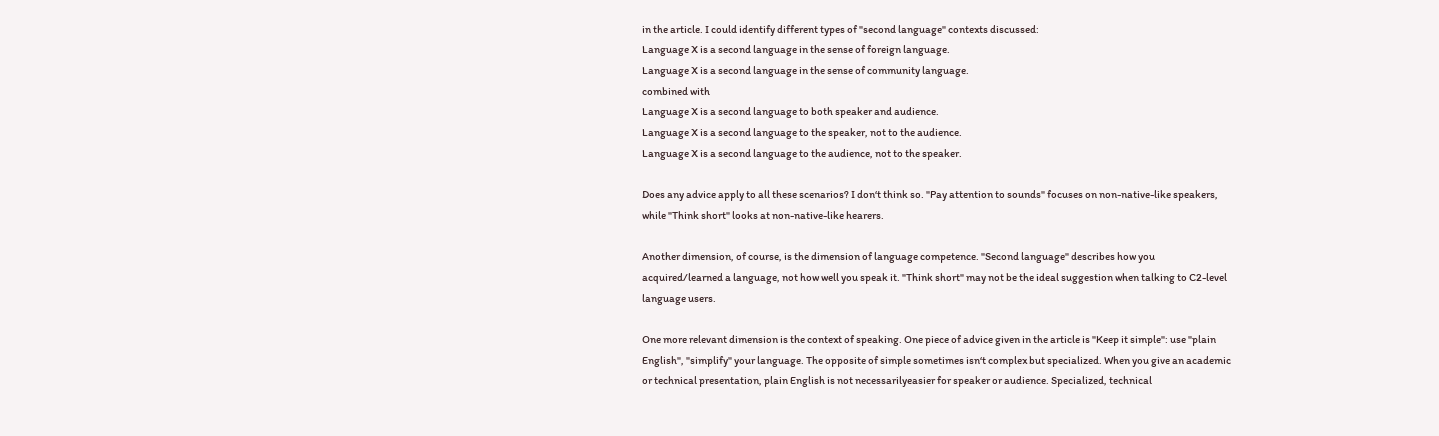in the article. I could identify different types of "second language" contexts discussed:
Language X is a second language in the sense of foreign language.
Language X is a second language in the sense of community language.
combined with
Language X is a second language to both speaker and audience.
Language X is a second language to the speaker, not to the audience.
Language X is a second language to the audience, not to the speaker.

Does any advice apply to all these scenarios? I don‘t think so. "Pay attention to sounds" focuses on non-native-like speakers, while "Think short" looks at non-native-like hearers.

Another dimension, of course, is the dimension of language competence. "Second language" describes how you acquired/learned a language, not how well you speak it. "Think short" may not be the ideal suggestion when talking to C2-level language users.

One more relevant dimension is the context of speaking. One piece of advice given in the article is "Keep it simple": use "plain English", "simplify" your language. The opposite of simple sometimes isn‘t complex but specialized. When you give an academic or technical presentation, plain English is not necessarilyeasier for speaker or audience. Specialized, technical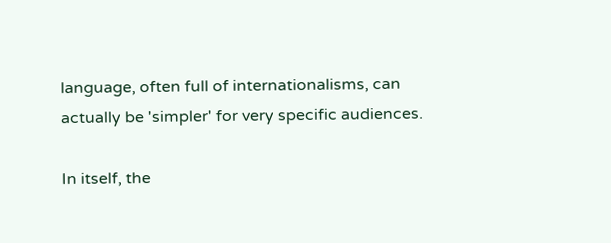language, often full of internationalisms, can actually be 'simpler' for very specific audiences.

In itself, the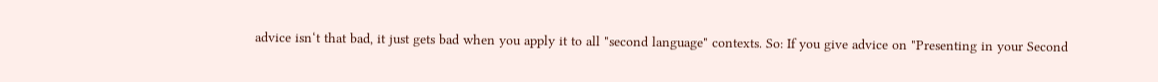advice isn‘t that bad, it just gets bad when you apply it to all "second language" contexts. So: If you give advice on "Presenting in your Second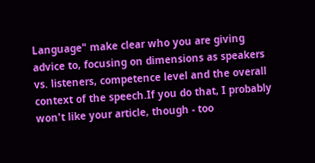Language" make clear who you are giving advice to, focusing on dimensions as speakers vs. listeners, competence level and the overall context of the speech.If you do that, I probably won't like your article, though - too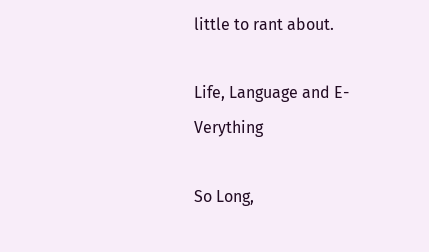little to rant about.

Life, Language and E-Verything

So Long,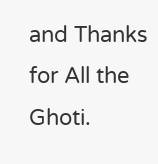and Thanks for All the Ghoti.